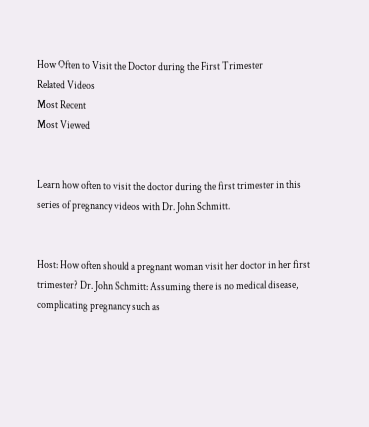How Often to Visit the Doctor during the First Trimester
Related Videos
Most Recent
Most Viewed


Learn how often to visit the doctor during the first trimester in this series of pregnancy videos with Dr. John Schmitt.


Host: How often should a pregnant woman visit her doctor in her first trimester? Dr. John Schmitt: Assuming there is no medical disease, complicating pregnancy such as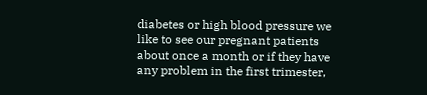diabetes or high blood pressure we like to see our pregnant patients about once a month or if they have any problem in the first trimester,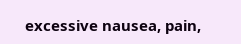excessive nausea, pain,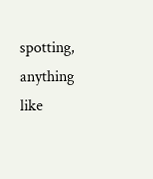spotting, anything like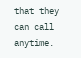that they can call anytime.